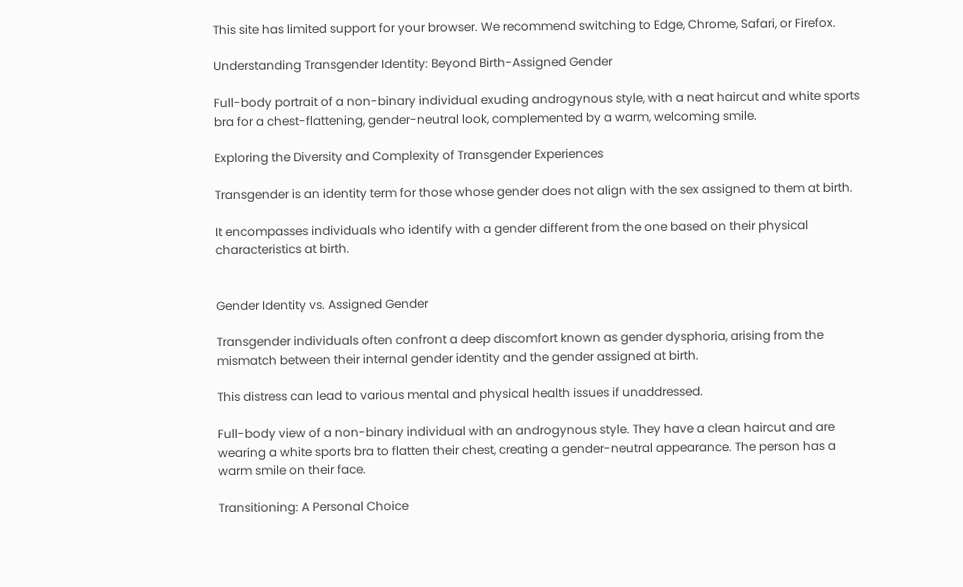This site has limited support for your browser. We recommend switching to Edge, Chrome, Safari, or Firefox.

Understanding Transgender Identity: Beyond Birth-Assigned Gender

Full-body portrait of a non-binary individual exuding androgynous style, with a neat haircut and white sports bra for a chest-flattening, gender-neutral look, complemented by a warm, welcoming smile.

Exploring the Diversity and Complexity of Transgender Experiences

Transgender is an identity term for those whose gender does not align with the sex assigned to them at birth.

It encompasses individuals who identify with a gender different from the one based on their physical characteristics at birth.


Gender Identity vs. Assigned Gender

Transgender individuals often confront a deep discomfort known as gender dysphoria, arising from the mismatch between their internal gender identity and the gender assigned at birth.

This distress can lead to various mental and physical health issues if unaddressed.

Full-body view of a non-binary individual with an androgynous style. They have a clean haircut and are wearing a white sports bra to flatten their chest, creating a gender-neutral appearance. The person has a warm smile on their face.

Transitioning: A Personal Choice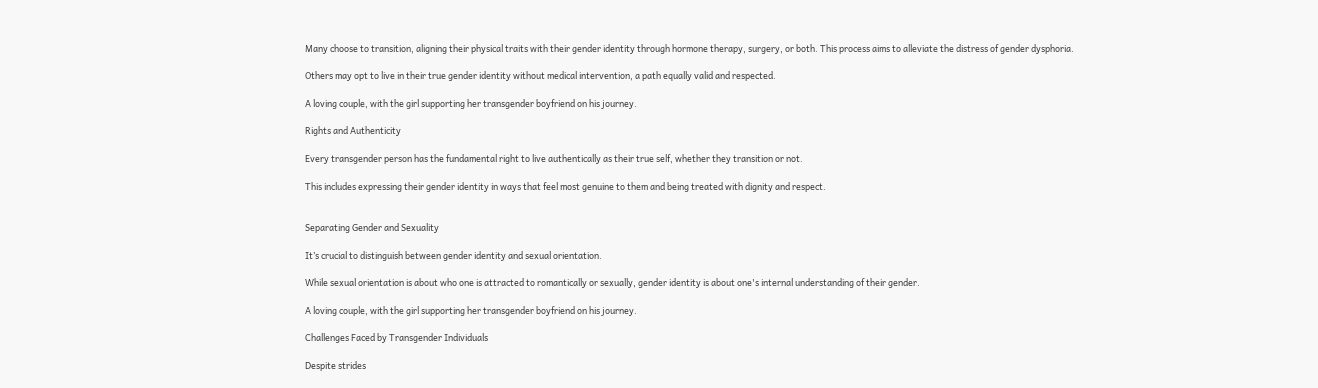Many choose to transition, aligning their physical traits with their gender identity through hormone therapy, surgery, or both. This process aims to alleviate the distress of gender dysphoria.

Others may opt to live in their true gender identity without medical intervention, a path equally valid and respected.

A loving couple, with the girl supporting her transgender boyfriend on his journey.

Rights and Authenticity

Every transgender person has the fundamental right to live authentically as their true self, whether they transition or not.

This includes expressing their gender identity in ways that feel most genuine to them and being treated with dignity and respect.


Separating Gender and Sexuality

It’s crucial to distinguish between gender identity and sexual orientation.

While sexual orientation is about who one is attracted to romantically or sexually, gender identity is about one's internal understanding of their gender.

A loving couple, with the girl supporting her transgender boyfriend on his journey.

Challenges Faced by Transgender Individuals

Despite strides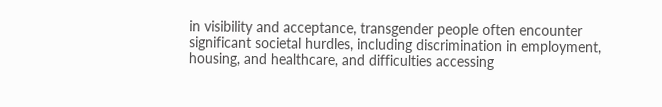in visibility and acceptance, transgender people often encounter significant societal hurdles, including discrimination in employment, housing, and healthcare, and difficulties accessing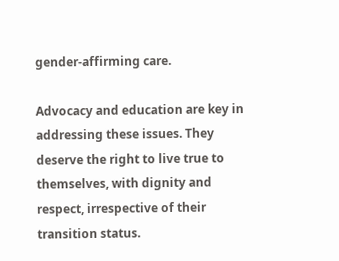gender-affirming care.

Advocacy and education are key in addressing these issues. They deserve the right to live true to themselves, with dignity and respect, irrespective of their transition status.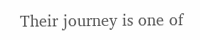Their journey is one of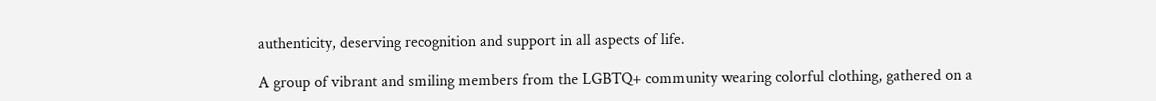authenticity, deserving recognition and support in all aspects of life.

A group of vibrant and smiling members from the LGBTQ+ community wearing colorful clothing, gathered on a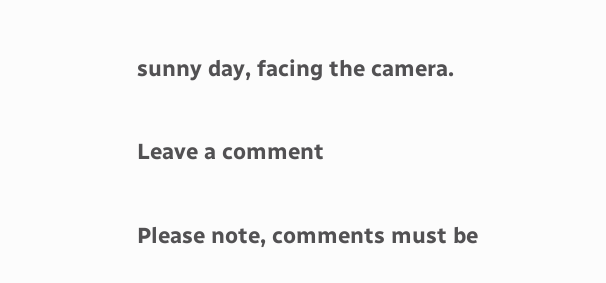sunny day, facing the camera.

Leave a comment

Please note, comments must be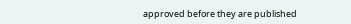approved before they are published